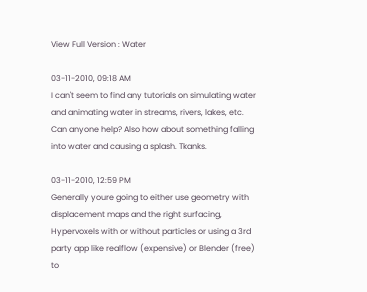View Full Version : Water

03-11-2010, 09:18 AM
I can't seem to find any tutorials on simulating water and animating water in streams, rivers, lakes, etc. Can anyone help? Also how about something falling into water and causing a splash. Tkanks.

03-11-2010, 12:59 PM
Generally youre going to either use geometry with displacement maps and the right surfacing, Hypervoxels with or without particles or using a 3rd party app like realflow (expensive) or Blender (free) to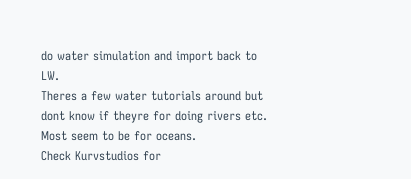do water simulation and import back to LW.
Theres a few water tutorials around but dont know if theyre for doing rivers etc. Most seem to be for oceans.
Check Kurvstudios for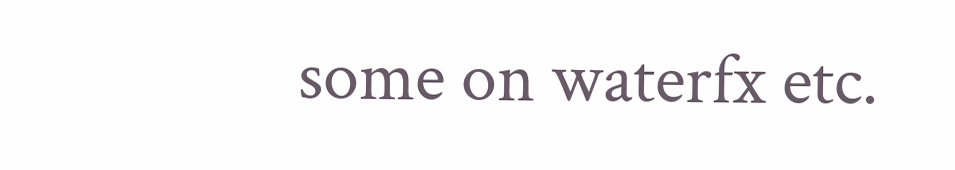some on waterfx etc.